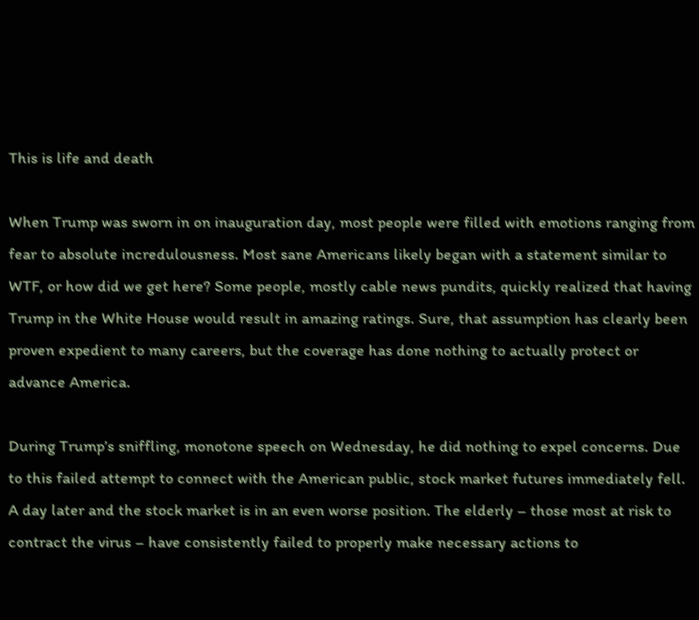This is life and death

When Trump was sworn in on inauguration day, most people were filled with emotions ranging from fear to absolute incredulousness. Most sane Americans likely began with a statement similar to WTF, or how did we get here? Some people, mostly cable news pundits, quickly realized that having Trump in the White House would result in amazing ratings. Sure, that assumption has clearly been proven expedient to many careers, but the coverage has done nothing to actually protect or advance America.

During Trump’s sniffling, monotone speech on Wednesday, he did nothing to expel concerns. Due to this failed attempt to connect with the American public, stock market futures immediately fell. A day later and the stock market is in an even worse position. The elderly – those most at risk to contract the virus – have consistently failed to properly make necessary actions to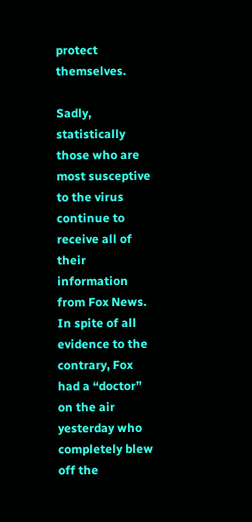protect themselves.

Sadly, statistically those who are most susceptive to the virus continue to receive all of their information from Fox News. In spite of all evidence to the contrary, Fox had a “doctor” on the air yesterday who completely blew off the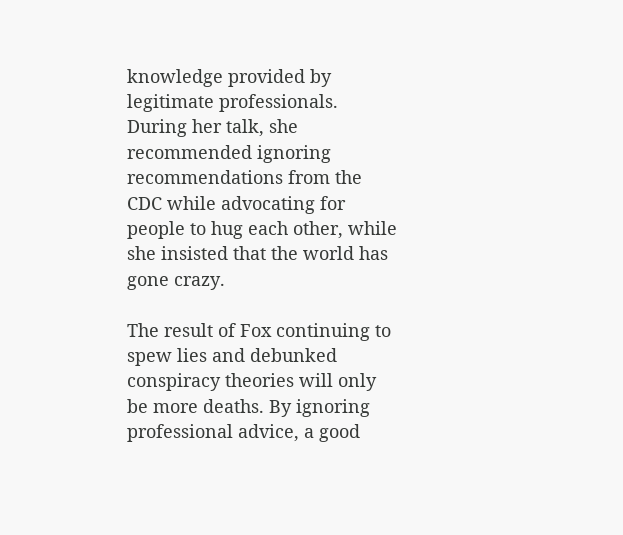knowledge provided by legitimate professionals. During her talk, she recommended ignoring recommendations from the CDC while advocating for people to hug each other, while she insisted that the world has gone crazy.

The result of Fox continuing to spew lies and debunked conspiracy theories will only be more deaths. By ignoring professional advice, a good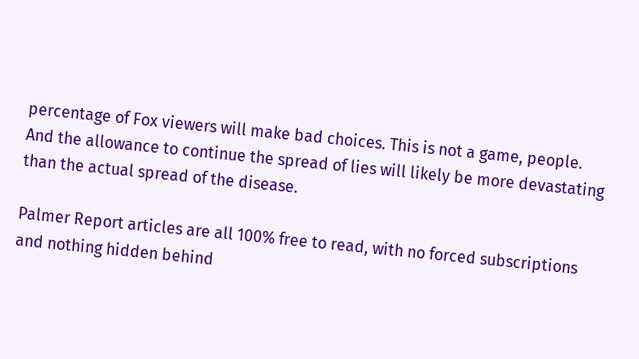percentage of Fox viewers will make bad choices. This is not a game, people. And the allowance to continue the spread of lies will likely be more devastating than the actual spread of the disease.

Palmer Report articles are all 100% free to read, with no forced subscriptions and nothing hidden behind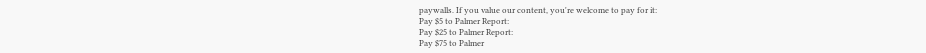paywalls. If you value our content, you're welcome to pay for it:
Pay $5 to Palmer Report:
Pay $25 to Palmer Report:
Pay $75 to Palmer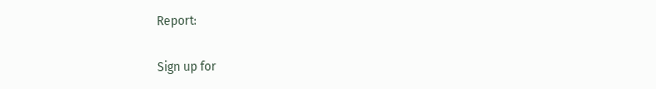Report:

Sign up for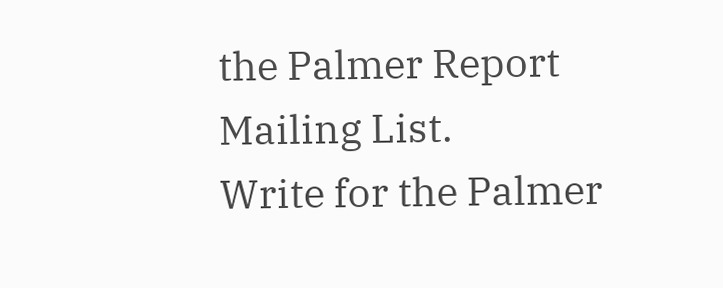the Palmer Report Mailing List.
Write for the Palmer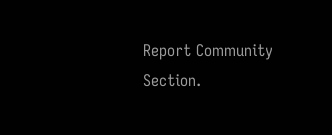Report Community Section.